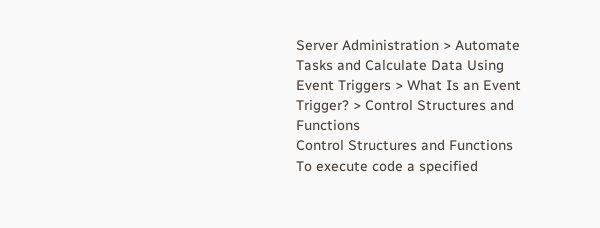Server Administration > Automate Tasks and Calculate Data Using Event Triggers > What Is an Event Trigger? > Control Structures and Functions
Control Structures and Functions
To execute code a specified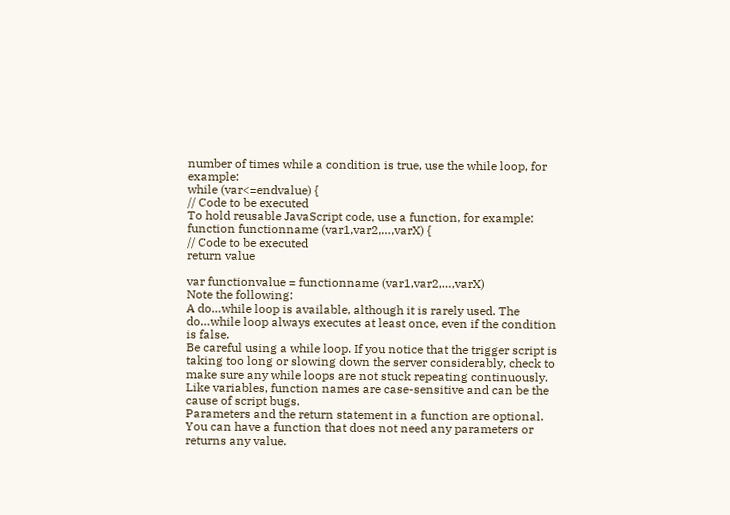number of times while a condition is true, use the while loop, for example:
while (var<=endvalue) {
// Code to be executed
To hold reusable JavaScript code, use a function, for example:
function functionname (var1,var2,…,varX) {
// Code to be executed
return value

var functionvalue = functionname (var1,var2,…,varX)
Note the following:
A do…while loop is available, although it is rarely used. The do…while loop always executes at least once, even if the condition is false.
Be careful using a while loop. If you notice that the trigger script is taking too long or slowing down the server considerably, check to make sure any while loops are not stuck repeating continuously.
Like variables, function names are case-sensitive and can be the cause of script bugs.
Parameters and the return statement in a function are optional. You can have a function that does not need any parameters or returns any value.